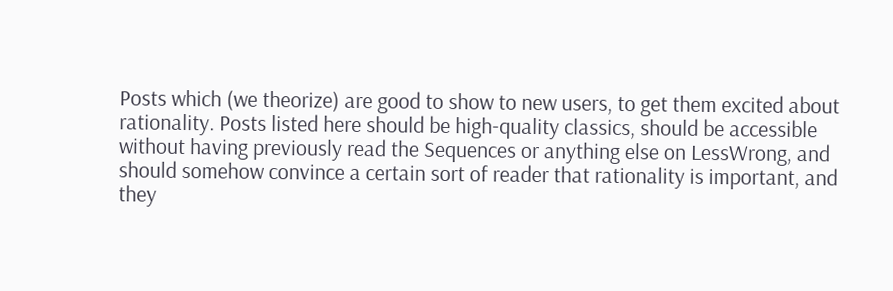Posts which (we theorize) are good to show to new users, to get them excited about rationality. Posts listed here should be high-quality classics, should be accessible without having previously read the Sequences or anything else on LessWrong, and should somehow convince a certain sort of reader that rationality is important, and they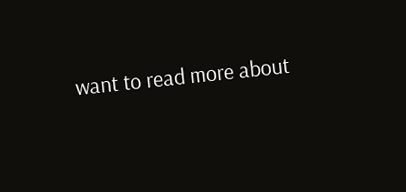want to read more about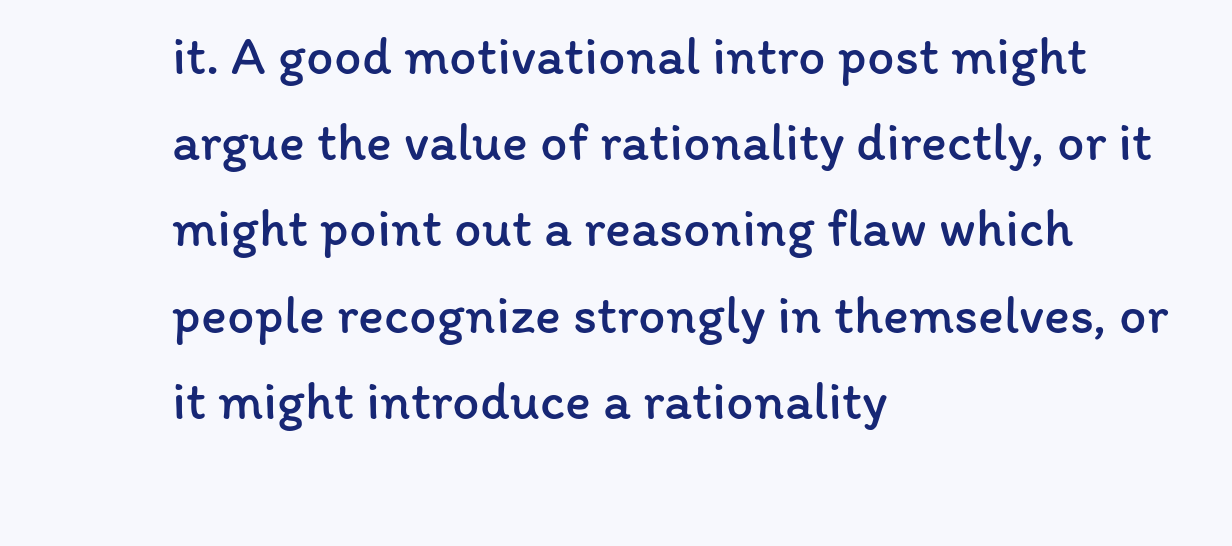it. A good motivational intro post might argue the value of rationality directly, or it might point out a reasoning flaw which people recognize strongly in themselves, or it might introduce a rationality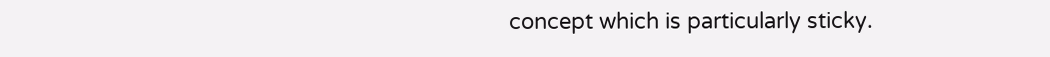concept which is particularly sticky.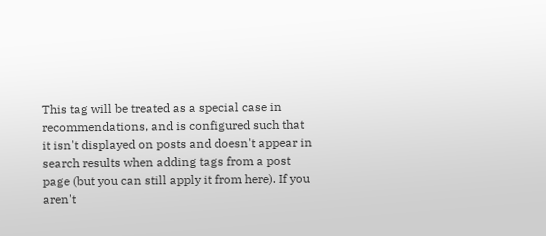This tag will be treated as a special case in recommendations, and is configured such that it isn't displayed on posts and doesn't appear in search results when adding tags from a post page (but you can still apply it from here). If you aren't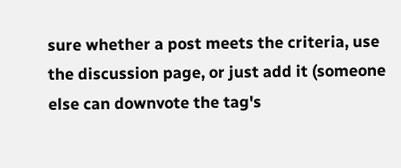sure whether a post meets the criteria, use the discussion page, or just add it (someone else can downvote the tag's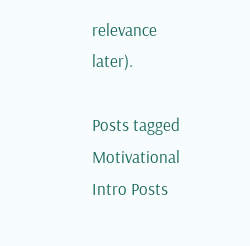relevance later).

Posts tagged Motivational Intro Posts